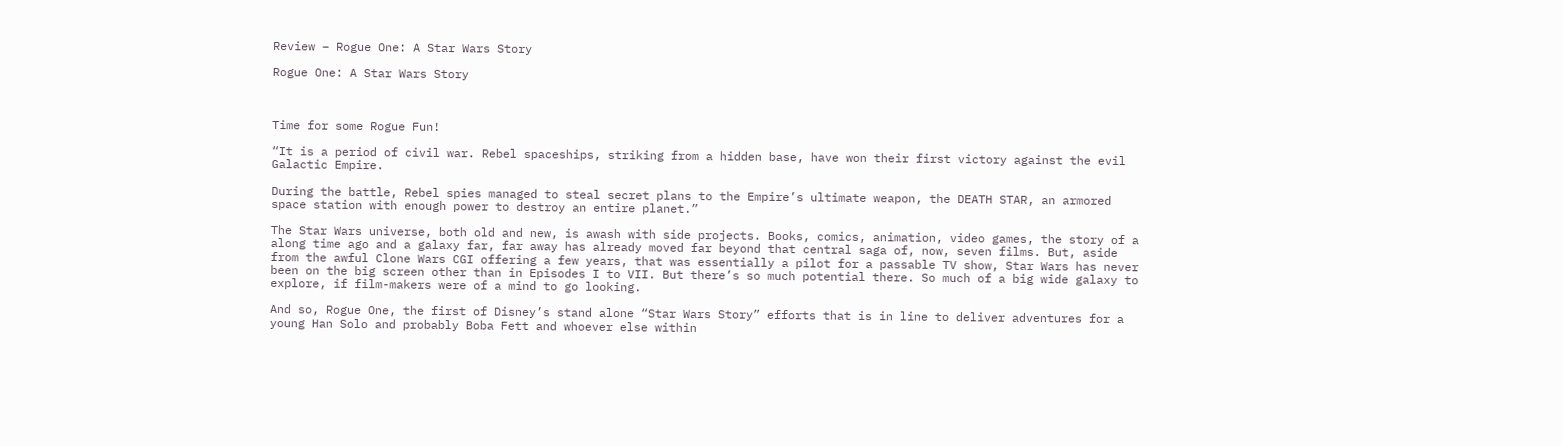Review – Rogue One: A Star Wars Story

Rogue One: A Star Wars Story



Time for some Rogue Fun!

“It is a period of civil war. Rebel spaceships, striking from a hidden base, have won their first victory against the evil Galactic Empire.

During the battle, Rebel spies managed to steal secret plans to the Empire’s ultimate weapon, the DEATH STAR, an armored space station with enough power to destroy an entire planet.”

The Star Wars universe, both old and new, is awash with side projects. Books, comics, animation, video games, the story of a along time ago and a galaxy far, far away has already moved far beyond that central saga of, now, seven films. But, aside from the awful Clone Wars CGI offering a few years, that was essentially a pilot for a passable TV show, Star Wars has never been on the big screen other than in Episodes I to VII. But there’s so much potential there. So much of a big wide galaxy to explore, if film-makers were of a mind to go looking.

And so, Rogue One, the first of Disney’s stand alone “Star Wars Story” efforts that is in line to deliver adventures for a young Han Solo and probably Boba Fett and whoever else within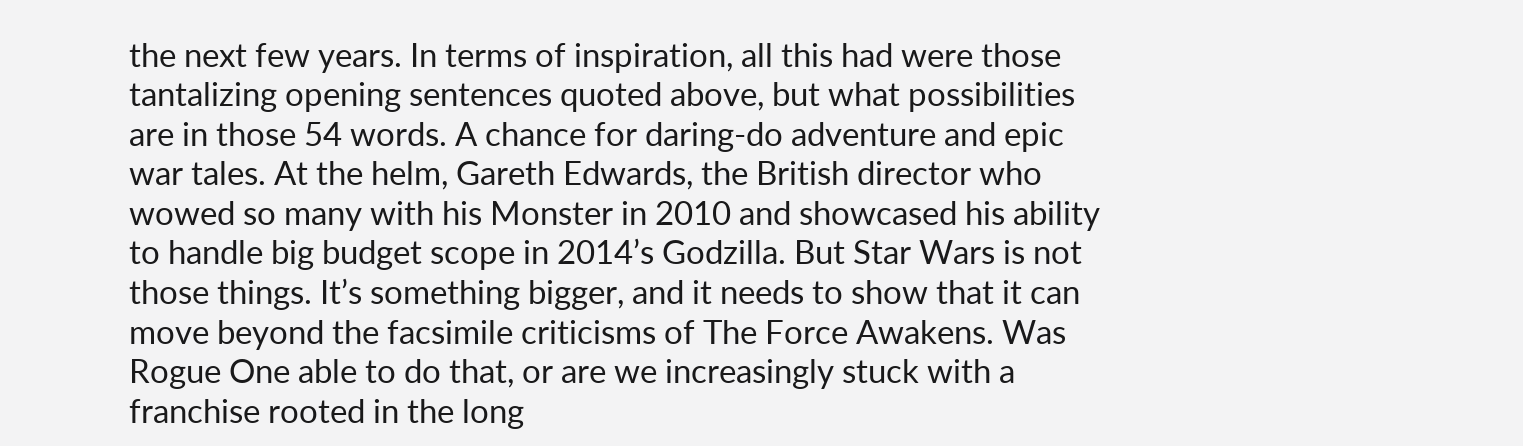the next few years. In terms of inspiration, all this had were those tantalizing opening sentences quoted above, but what possibilities are in those 54 words. A chance for daring-do adventure and epic war tales. At the helm, Gareth Edwards, the British director who wowed so many with his Monster in 2010 and showcased his ability to handle big budget scope in 2014’s Godzilla. But Star Wars is not those things. It’s something bigger, and it needs to show that it can move beyond the facsimile criticisms of The Force Awakens. Was Rogue One able to do that, or are we increasingly stuck with a franchise rooted in the long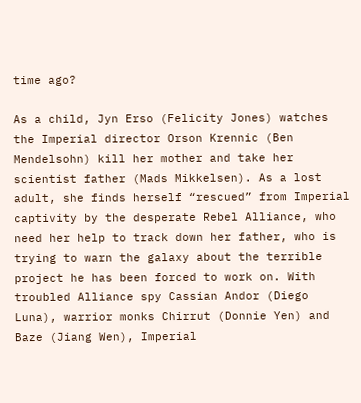time ago?

As a child, Jyn Erso (Felicity Jones) watches the Imperial director Orson Krennic (Ben Mendelsohn) kill her mother and take her scientist father (Mads Mikkelsen). As a lost adult, she finds herself “rescued” from Imperial captivity by the desperate Rebel Alliance, who need her help to track down her father, who is trying to warn the galaxy about the terrible project he has been forced to work on. With troubled Alliance spy Cassian Andor (Diego Luna), warrior monks Chirrut (Donnie Yen) and Baze (Jiang Wen), Imperial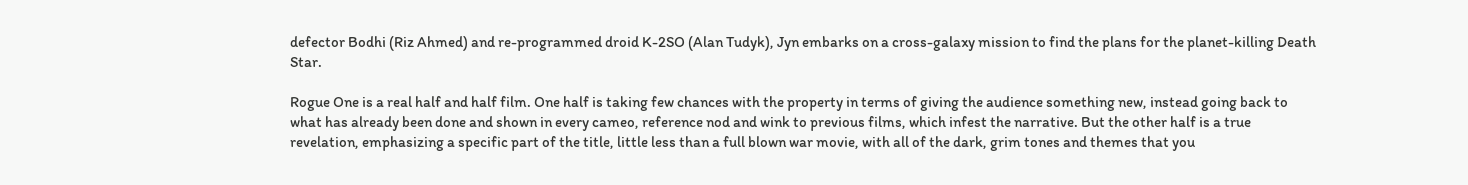defector Bodhi (Riz Ahmed) and re-programmed droid K-2SO (Alan Tudyk), Jyn embarks on a cross-galaxy mission to find the plans for the planet-killing Death Star.

Rogue One is a real half and half film. One half is taking few chances with the property in terms of giving the audience something new, instead going back to what has already been done and shown in every cameo, reference nod and wink to previous films, which infest the narrative. But the other half is a true revelation, emphasizing a specific part of the title, little less than a full blown war movie, with all of the dark, grim tones and themes that you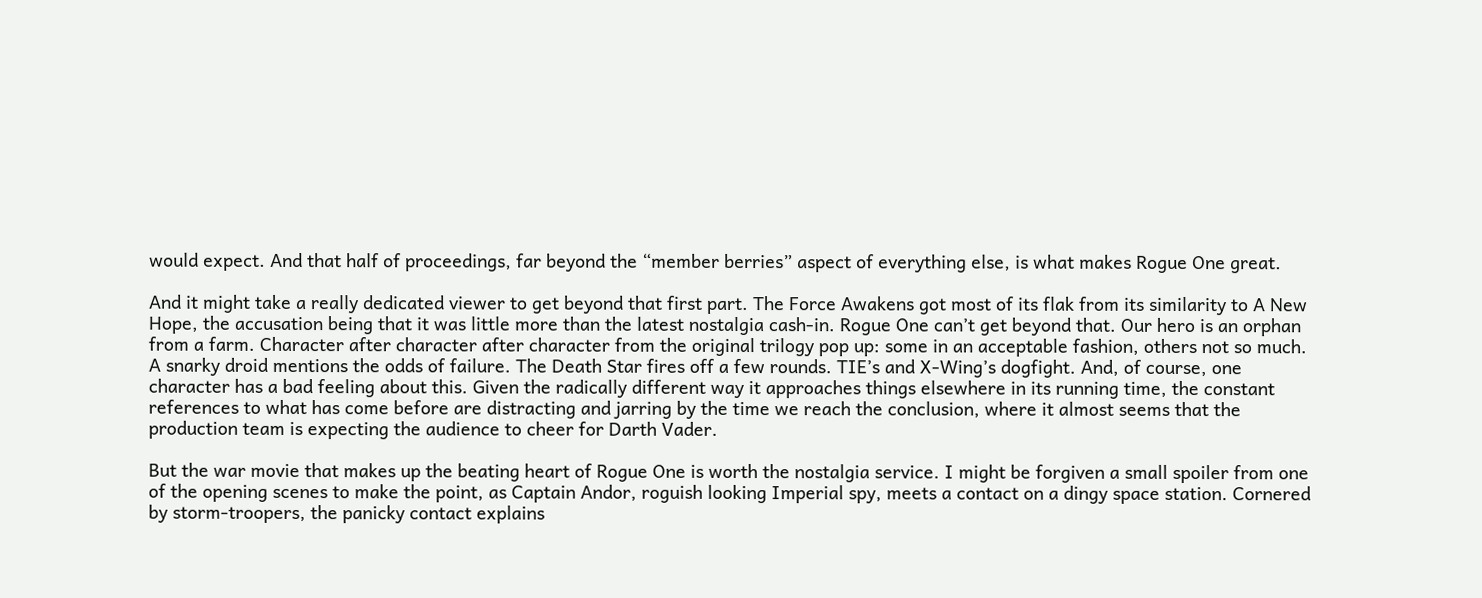would expect. And that half of proceedings, far beyond the “member berries” aspect of everything else, is what makes Rogue One great.

And it might take a really dedicated viewer to get beyond that first part. The Force Awakens got most of its flak from its similarity to A New Hope, the accusation being that it was little more than the latest nostalgia cash-in. Rogue One can’t get beyond that. Our hero is an orphan from a farm. Character after character after character from the original trilogy pop up: some in an acceptable fashion, others not so much. A snarky droid mentions the odds of failure. The Death Star fires off a few rounds. TIE’s and X-Wing’s dogfight. And, of course, one character has a bad feeling about this. Given the radically different way it approaches things elsewhere in its running time, the constant references to what has come before are distracting and jarring by the time we reach the conclusion, where it almost seems that the production team is expecting the audience to cheer for Darth Vader.

But the war movie that makes up the beating heart of Rogue One is worth the nostalgia service. I might be forgiven a small spoiler from one of the opening scenes to make the point, as Captain Andor, roguish looking Imperial spy, meets a contact on a dingy space station. Cornered by storm-troopers, the panicky contact explains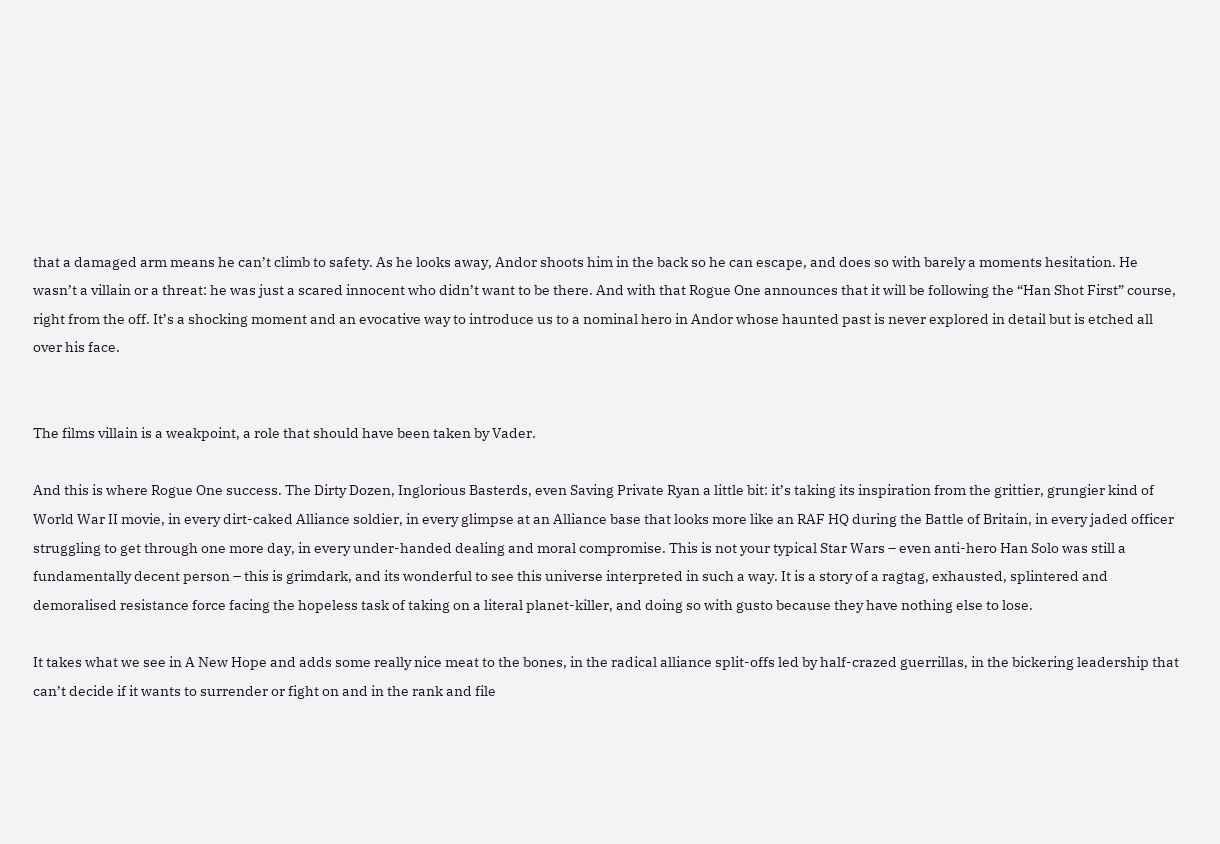that a damaged arm means he can’t climb to safety. As he looks away, Andor shoots him in the back so he can escape, and does so with barely a moments hesitation. He wasn’t a villain or a threat: he was just a scared innocent who didn’t want to be there. And with that Rogue One announces that it will be following the “Han Shot First” course, right from the off. It’s a shocking moment and an evocative way to introduce us to a nominal hero in Andor whose haunted past is never explored in detail but is etched all over his face.


The films villain is a weakpoint, a role that should have been taken by Vader.

And this is where Rogue One success. The Dirty Dozen, Inglorious Basterds, even Saving Private Ryan a little bit: it’s taking its inspiration from the grittier, grungier kind of World War II movie, in every dirt-caked Alliance soldier, in every glimpse at an Alliance base that looks more like an RAF HQ during the Battle of Britain, in every jaded officer struggling to get through one more day, in every under-handed dealing and moral compromise. This is not your typical Star Wars – even anti-hero Han Solo was still a fundamentally decent person – this is grimdark, and its wonderful to see this universe interpreted in such a way. It is a story of a ragtag, exhausted, splintered and demoralised resistance force facing the hopeless task of taking on a literal planet-killer, and doing so with gusto because they have nothing else to lose.

It takes what we see in A New Hope and adds some really nice meat to the bones, in the radical alliance split-offs led by half-crazed guerrillas, in the bickering leadership that can’t decide if it wants to surrender or fight on and in the rank and file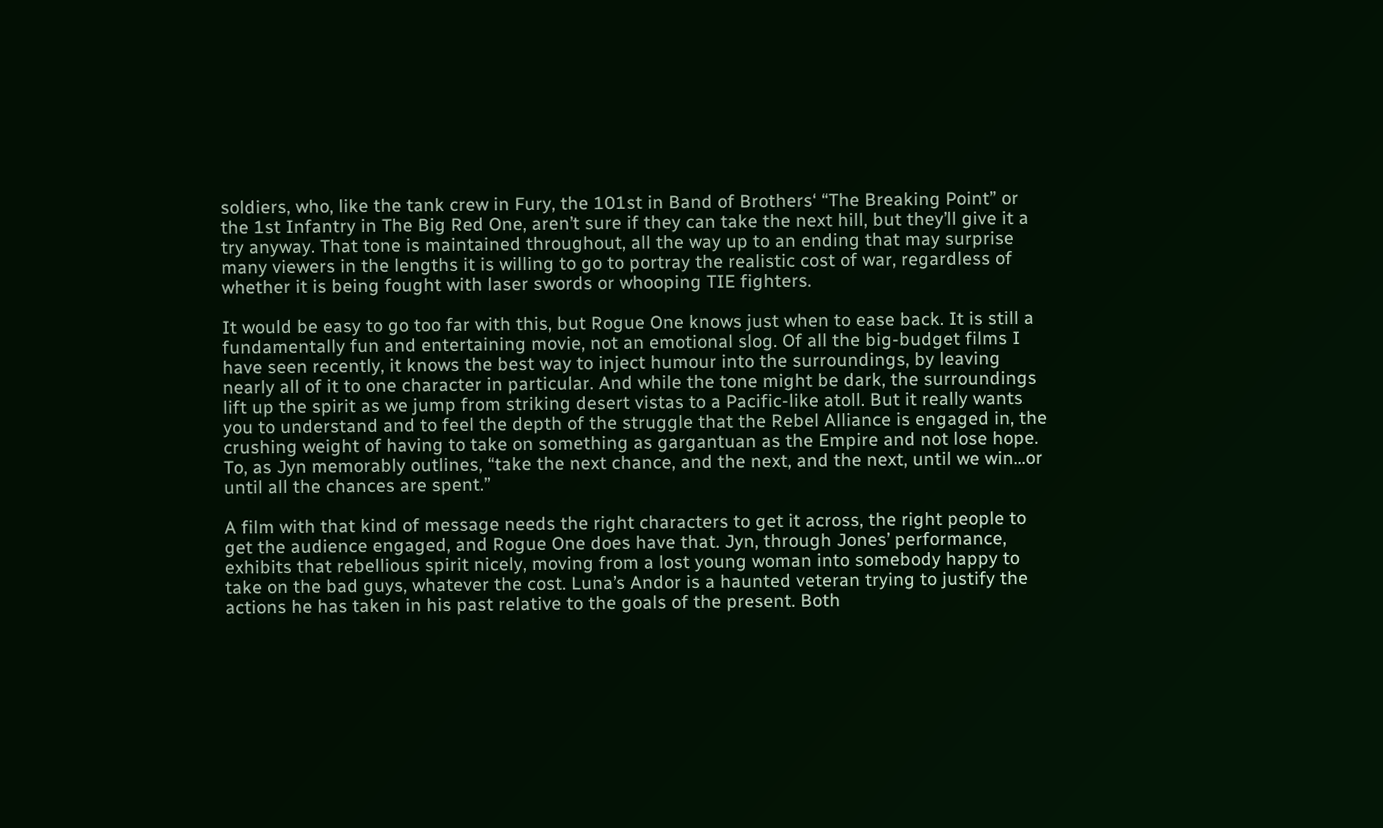soldiers, who, like the tank crew in Fury, the 101st in Band of Brothers‘ “The Breaking Point” or the 1st Infantry in The Big Red One, aren’t sure if they can take the next hill, but they’ll give it a try anyway. That tone is maintained throughout, all the way up to an ending that may surprise many viewers in the lengths it is willing to go to portray the realistic cost of war, regardless of whether it is being fought with laser swords or whooping TIE fighters.

It would be easy to go too far with this, but Rogue One knows just when to ease back. It is still a fundamentally fun and entertaining movie, not an emotional slog. Of all the big-budget films I have seen recently, it knows the best way to inject humour into the surroundings, by leaving nearly all of it to one character in particular. And while the tone might be dark, the surroundings lift up the spirit as we jump from striking desert vistas to a Pacific-like atoll. But it really wants you to understand and to feel the depth of the struggle that the Rebel Alliance is engaged in, the crushing weight of having to take on something as gargantuan as the Empire and not lose hope. To, as Jyn memorably outlines, “take the next chance, and the next, and the next, until we win…or until all the chances are spent.”

A film with that kind of message needs the right characters to get it across, the right people to get the audience engaged, and Rogue One does have that. Jyn, through Jones’ performance, exhibits that rebellious spirit nicely, moving from a lost young woman into somebody happy to take on the bad guys, whatever the cost. Luna’s Andor is a haunted veteran trying to justify the actions he has taken in his past relative to the goals of the present. Both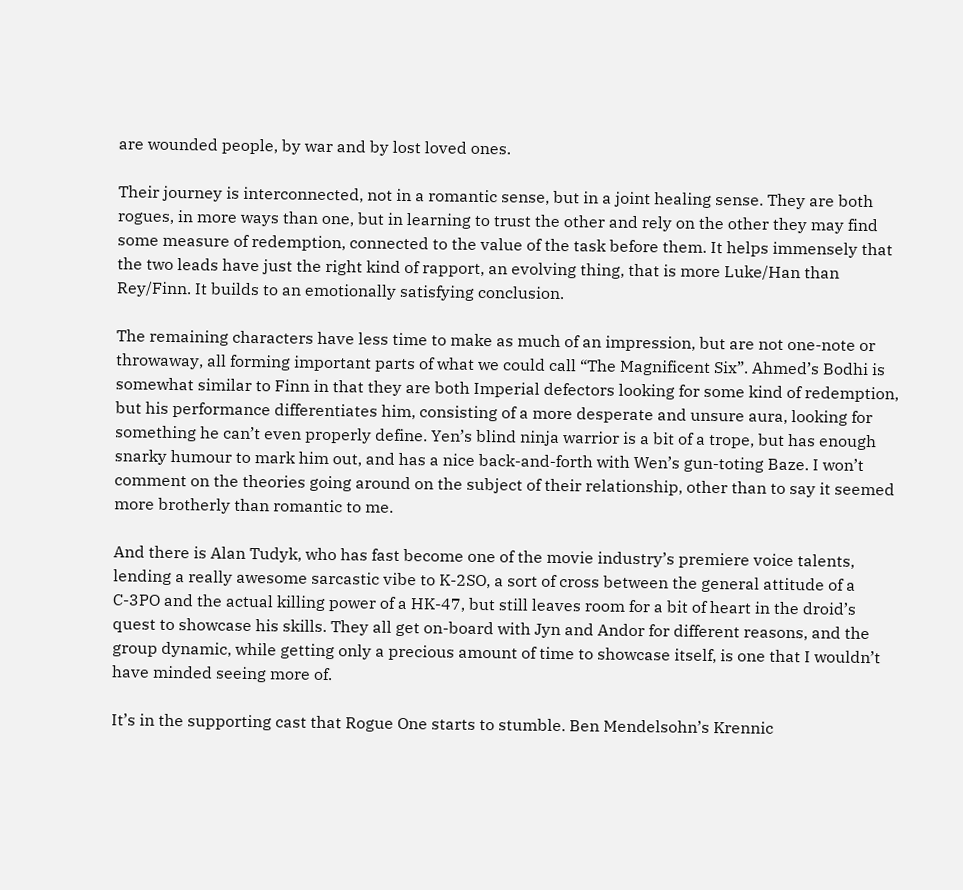are wounded people, by war and by lost loved ones.

Their journey is interconnected, not in a romantic sense, but in a joint healing sense. They are both rogues, in more ways than one, but in learning to trust the other and rely on the other they may find some measure of redemption, connected to the value of the task before them. It helps immensely that the two leads have just the right kind of rapport, an evolving thing, that is more Luke/Han than Rey/Finn. It builds to an emotionally satisfying conclusion.

The remaining characters have less time to make as much of an impression, but are not one-note or throwaway, all forming important parts of what we could call “The Magnificent Six”. Ahmed’s Bodhi is somewhat similar to Finn in that they are both Imperial defectors looking for some kind of redemption, but his performance differentiates him, consisting of a more desperate and unsure aura, looking for something he can’t even properly define. Yen’s blind ninja warrior is a bit of a trope, but has enough snarky humour to mark him out, and has a nice back-and-forth with Wen’s gun-toting Baze. I won’t comment on the theories going around on the subject of their relationship, other than to say it seemed more brotherly than romantic to me.

And there is Alan Tudyk, who has fast become one of the movie industry’s premiere voice talents, lending a really awesome sarcastic vibe to K-2SO, a sort of cross between the general attitude of a C-3PO and the actual killing power of a HK-47, but still leaves room for a bit of heart in the droid’s quest to showcase his skills. They all get on-board with Jyn and Andor for different reasons, and the group dynamic, while getting only a precious amount of time to showcase itself, is one that I wouldn’t have minded seeing more of.

It’s in the supporting cast that Rogue One starts to stumble. Ben Mendelsohn’s Krennic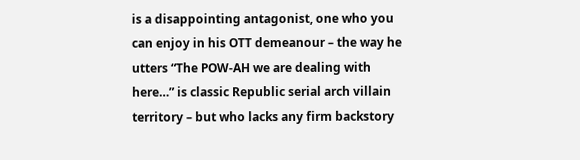is a disappointing antagonist, one who you can enjoy in his OTT demeanour – the way he utters “The POW-AH we are dealing with here…” is classic Republic serial arch villain territory – but who lacks any firm backstory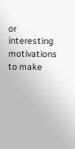or interesting motivations to make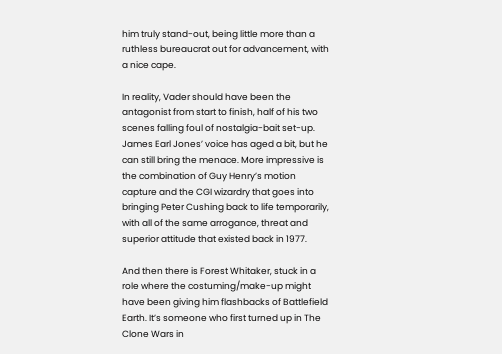him truly stand-out, being little more than a ruthless bureaucrat out for advancement, with a nice cape.

In reality, Vader should have been the antagonist from start to finish, half of his two scenes falling foul of nostalgia-bait set-up. James Earl Jones’ voice has aged a bit, but he can still bring the menace. More impressive is the combination of Guy Henry’s motion capture and the CGI wizardry that goes into bringing Peter Cushing back to life temporarily, with all of the same arrogance, threat and superior attitude that existed back in 1977.

And then there is Forest Whitaker, stuck in a role where the costuming/make-up might have been giving him flashbacks of Battlefield Earth. It’s someone who first turned up in The Clone Wars in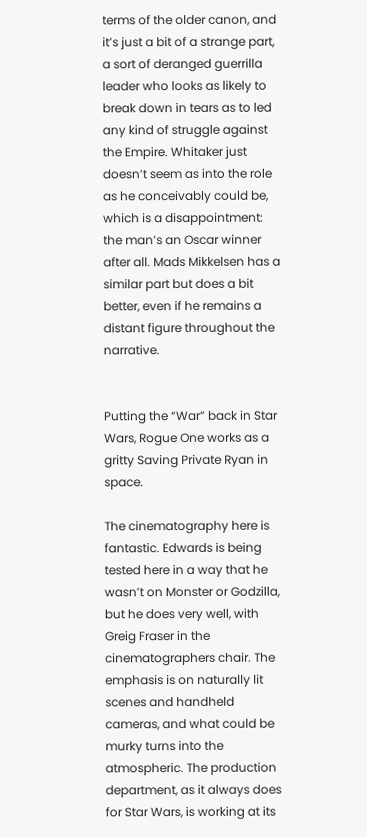terms of the older canon, and it’s just a bit of a strange part, a sort of deranged guerrilla leader who looks as likely to break down in tears as to led any kind of struggle against the Empire. Whitaker just doesn’t seem as into the role as he conceivably could be, which is a disappointment: the man’s an Oscar winner after all. Mads Mikkelsen has a similar part but does a bit better, even if he remains a distant figure throughout the narrative.


Putting the “War” back in Star Wars, Rogue One works as a gritty Saving Private Ryan in space.

The cinematography here is fantastic. Edwards is being tested here in a way that he wasn’t on Monster or Godzilla, but he does very well, with Greig Fraser in the cinematographers chair. The emphasis is on naturally lit scenes and handheld cameras, and what could be murky turns into the atmospheric. The production department, as it always does for Star Wars, is working at its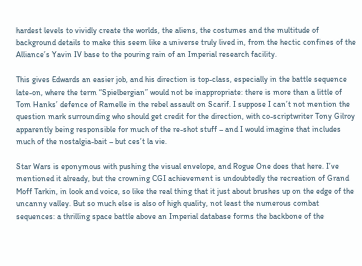hardest levels to vividly create the worlds, the aliens, the costumes and the multitude of background details to make this seem like a universe truly lived in, from the hectic confines of the Alliance’s Yavin IV base to the pouring rain of an Imperial research facility.

This gives Edwards an easier job, and his direction is top-class, especially in the battle sequence late-on, where the term “Spielbergian” would not be inappropriate: there is more than a little of Tom Hanks’ defence of Ramelle in the rebel assault on Scarif. I suppose I can’t not mention the question mark surrounding who should get credit for the direction, with co-scriptwriter Tony Gilroy apparently being responsible for much of the re-shot stuff – and I would imagine that includes much of the nostalgia-bait – but ces’t la vie.

Star Wars is eponymous with pushing the visual envelope, and Rogue One does that here. I’ve mentioned it already, but the crowning CGI achievement is undoubtedly the recreation of Grand Moff Tarkin, in look and voice, so like the real thing that it just about brushes up on the edge of the uncanny valley. But so much else is also of high quality, not least the numerous combat sequences: a thrilling space battle above an Imperial database forms the backbone of the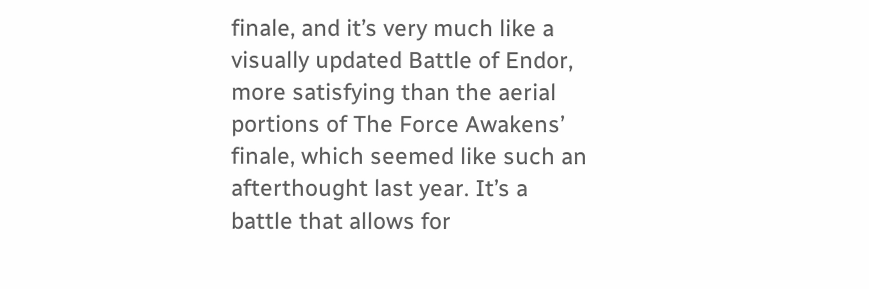finale, and it’s very much like a visually updated Battle of Endor, more satisfying than the aerial portions of The Force Awakens’ finale, which seemed like such an afterthought last year. It’s a battle that allows for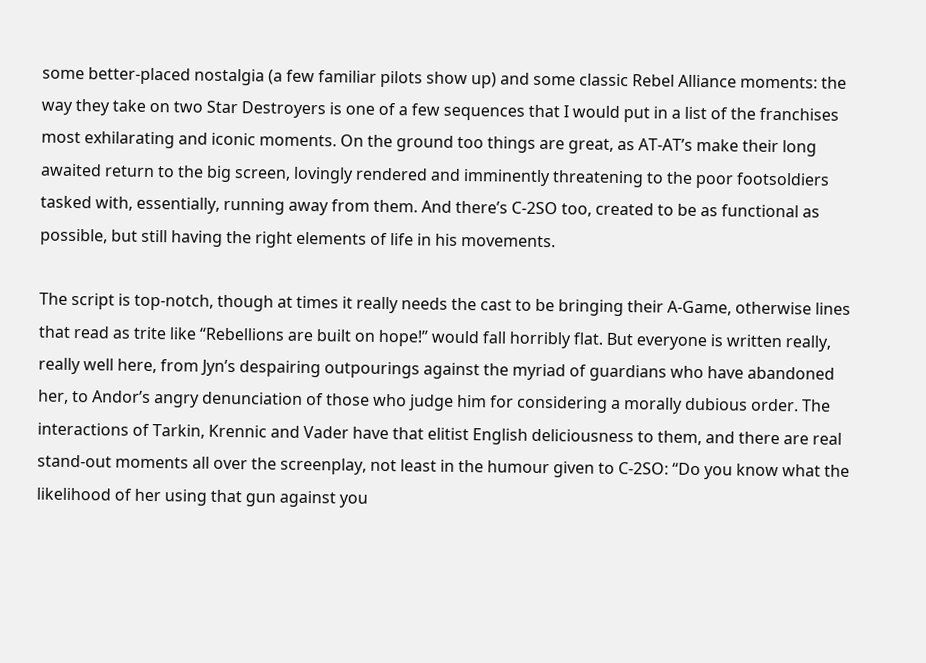some better-placed nostalgia (a few familiar pilots show up) and some classic Rebel Alliance moments: the way they take on two Star Destroyers is one of a few sequences that I would put in a list of the franchises most exhilarating and iconic moments. On the ground too things are great, as AT-AT’s make their long awaited return to the big screen, lovingly rendered and imminently threatening to the poor footsoldiers tasked with, essentially, running away from them. And there’s C-2SO too, created to be as functional as possible, but still having the right elements of life in his movements.

The script is top-notch, though at times it really needs the cast to be bringing their A-Game, otherwise lines that read as trite like “Rebellions are built on hope!” would fall horribly flat. But everyone is written really, really well here, from Jyn’s despairing outpourings against the myriad of guardians who have abandoned her, to Andor’s angry denunciation of those who judge him for considering a morally dubious order. The interactions of Tarkin, Krennic and Vader have that elitist English deliciousness to them, and there are real stand-out moments all over the screenplay, not least in the humour given to C-2SO: “Do you know what the likelihood of her using that gun against you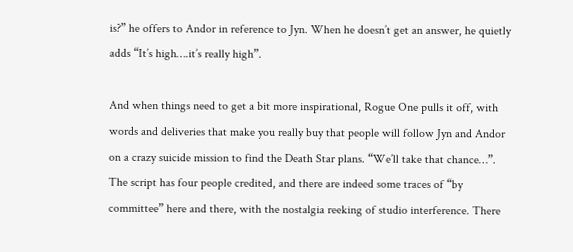is?” he offers to Andor in reference to Jyn. When he doesn’t get an answer, he quietly adds “It’s high….it’s really high”.

And when things need to get a bit more inspirational, Rogue One pulls it off, with words and deliveries that make you really buy that people will follow Jyn and Andor on a crazy suicide mission to find the Death Star plans. “We’ll take that chance…”. The script has four people credited, and there are indeed some traces of “by committee” here and there, with the nostalgia reeking of studio interference. There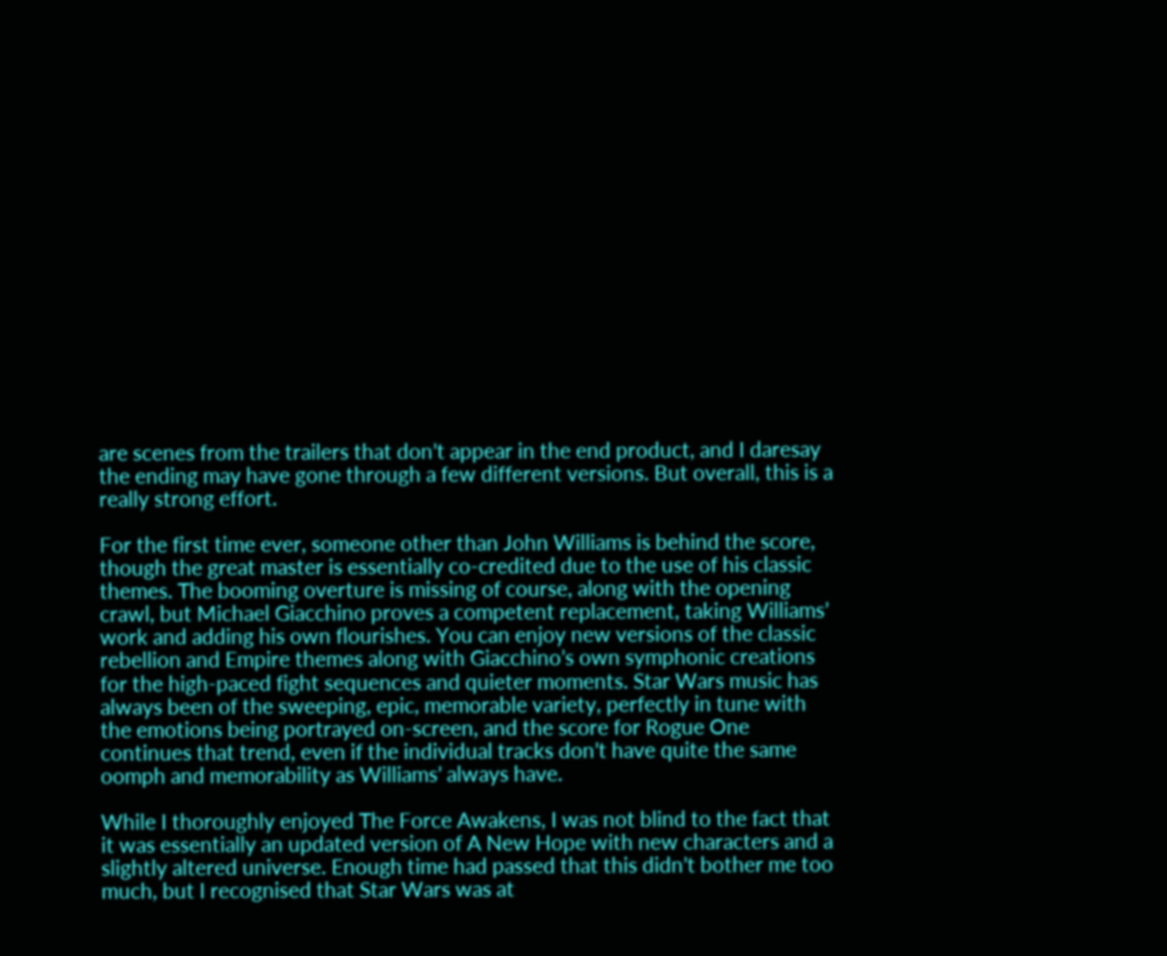are scenes from the trailers that don’t appear in the end product, and I daresay the ending may have gone through a few different versions. But overall, this is a really strong effort.

For the first time ever, someone other than John Williams is behind the score, though the great master is essentially co-credited due to the use of his classic themes. The booming overture is missing of course, along with the opening crawl, but Michael Giacchino proves a competent replacement, taking Williams’ work and adding his own flourishes. You can enjoy new versions of the classic rebellion and Empire themes along with Giacchino’s own symphonic creations for the high-paced fight sequences and quieter moments. Star Wars music has always been of the sweeping, epic, memorable variety, perfectly in tune with the emotions being portrayed on-screen, and the score for Rogue One continues that trend, even if the individual tracks don’t have quite the same oomph and memorability as Williams’ always have.

While I thoroughly enjoyed The Force Awakens, I was not blind to the fact that it was essentially an updated version of A New Hope with new characters and a slightly altered universe. Enough time had passed that this didn’t bother me too much, but I recognised that Star Wars was at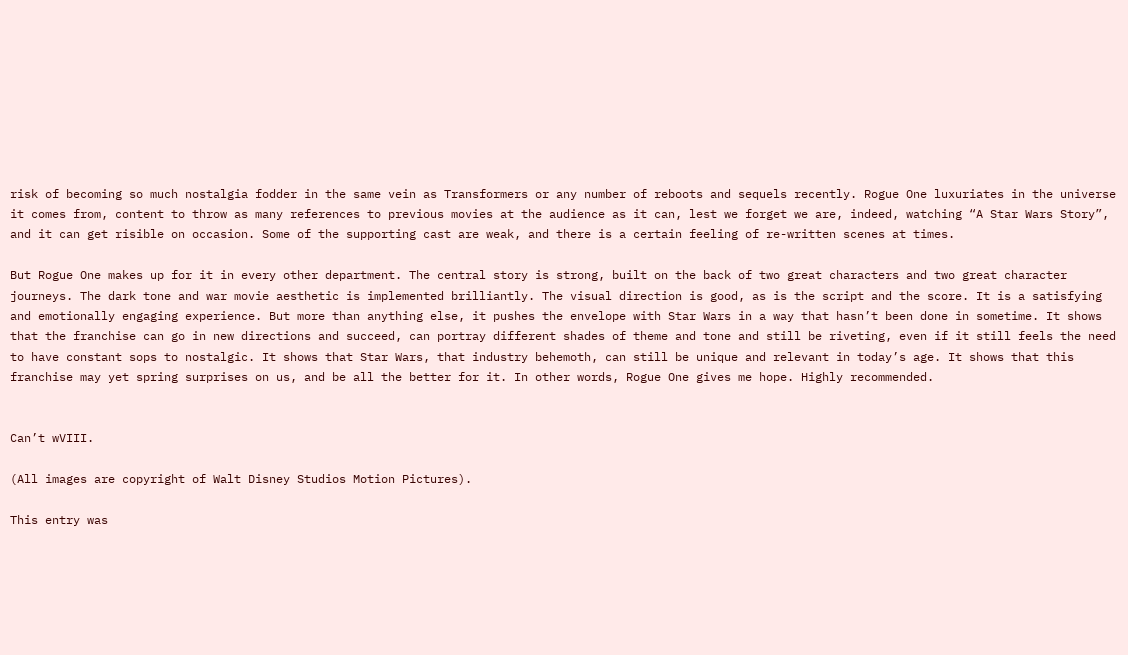risk of becoming so much nostalgia fodder in the same vein as Transformers or any number of reboots and sequels recently. Rogue One luxuriates in the universe it comes from, content to throw as many references to previous movies at the audience as it can, lest we forget we are, indeed, watching “A Star Wars Story”, and it can get risible on occasion. Some of the supporting cast are weak, and there is a certain feeling of re-written scenes at times.

But Rogue One makes up for it in every other department. The central story is strong, built on the back of two great characters and two great character journeys. The dark tone and war movie aesthetic is implemented brilliantly. The visual direction is good, as is the script and the score. It is a satisfying and emotionally engaging experience. But more than anything else, it pushes the envelope with Star Wars in a way that hasn’t been done in sometime. It shows that the franchise can go in new directions and succeed, can portray different shades of theme and tone and still be riveting, even if it still feels the need to have constant sops to nostalgic. It shows that Star Wars, that industry behemoth, can still be unique and relevant in today’s age. It shows that this franchise may yet spring surprises on us, and be all the better for it. In other words, Rogue One gives me hope. Highly recommended.


Can’t wVIII.

(All images are copyright of Walt Disney Studios Motion Pictures).

This entry was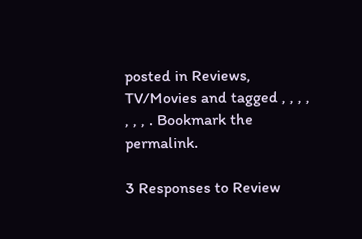posted in Reviews, TV/Movies and tagged , , , , , , , . Bookmark the permalink.

3 Responses to Review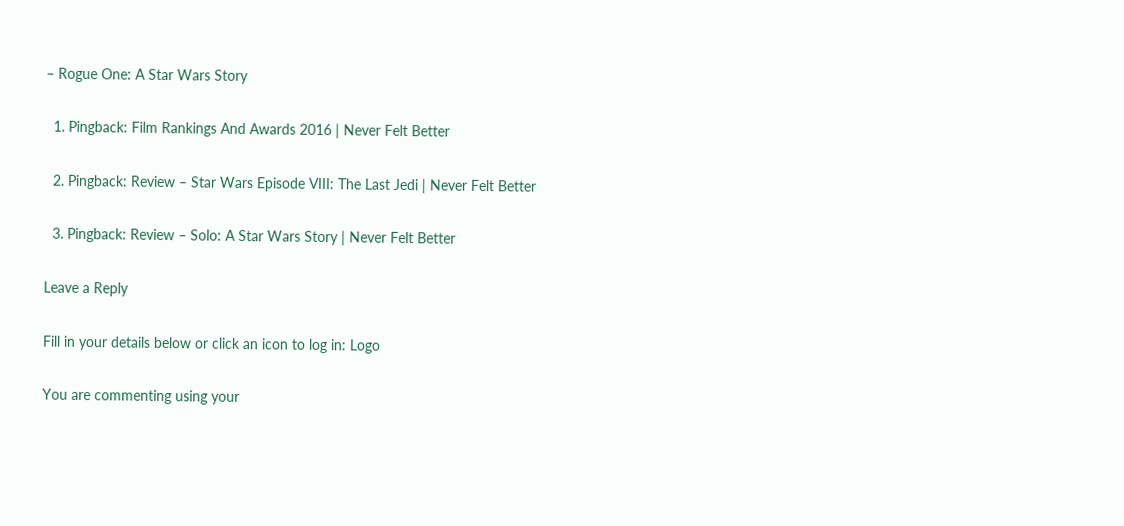– Rogue One: A Star Wars Story

  1. Pingback: Film Rankings And Awards 2016 | Never Felt Better

  2. Pingback: Review – Star Wars Episode VIII: The Last Jedi | Never Felt Better

  3. Pingback: Review – Solo: A Star Wars Story | Never Felt Better

Leave a Reply

Fill in your details below or click an icon to log in: Logo

You are commenting using your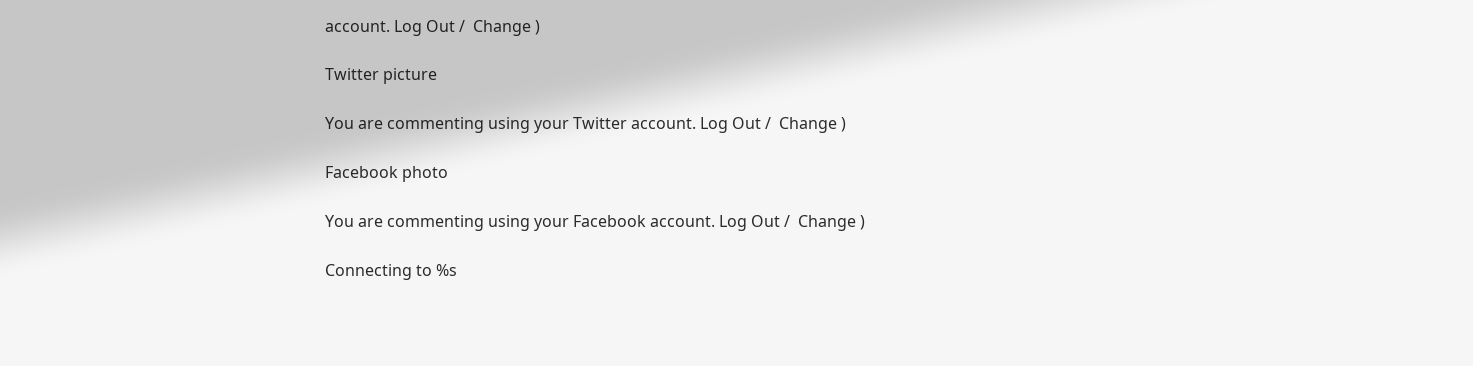account. Log Out /  Change )

Twitter picture

You are commenting using your Twitter account. Log Out /  Change )

Facebook photo

You are commenting using your Facebook account. Log Out /  Change )

Connecting to %s